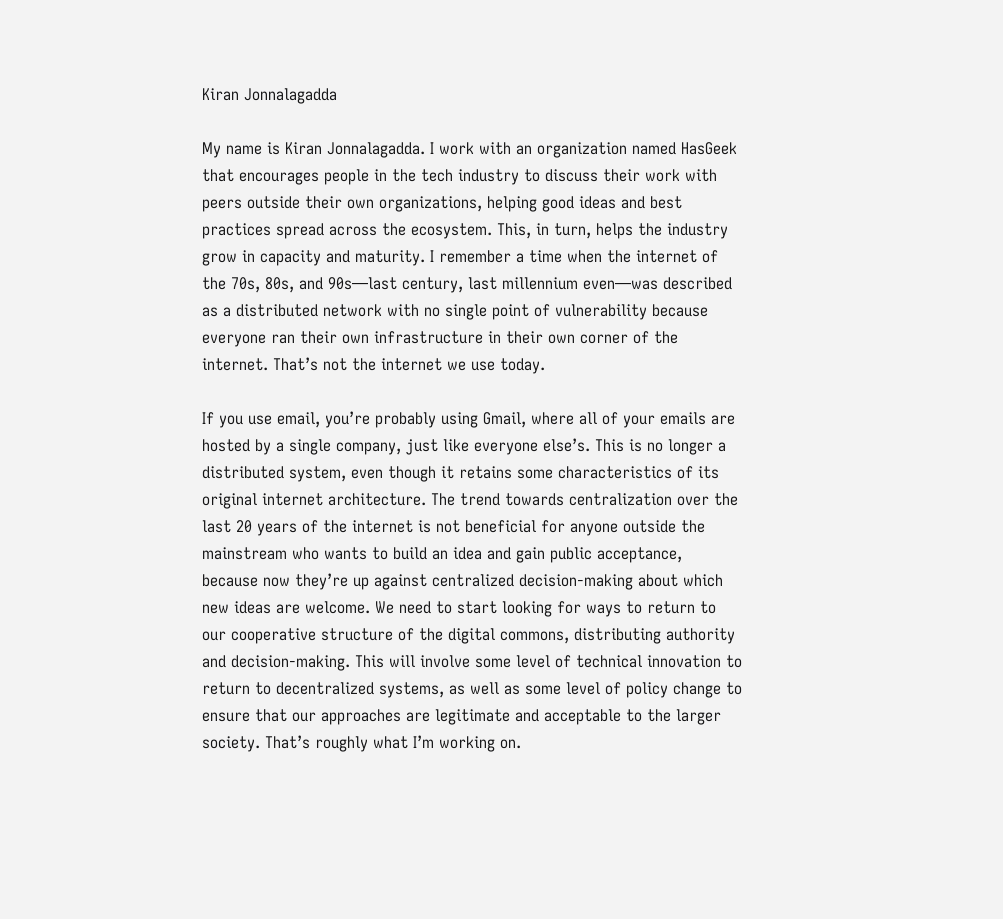Kiran Jonnalagadda

My name is Kiran Jonnalagadda. I work with an organization named HasGeek that encourages people in the tech industry to discuss their work with peers outside their own organizations, helping good ideas and best practices spread across the ecosystem. This, in turn, helps the industry grow in capacity and maturity. I remember a time when the internet of the 70s, 80s, and 90s—last century, last millennium even—was described as a distributed network with no single point of vulnerability because everyone ran their own infrastructure in their own corner of the internet. That’s not the internet we use today.

If you use email, you’re probably using Gmail, where all of your emails are hosted by a single company, just like everyone else’s. This is no longer a distributed system, even though it retains some characteristics of its original internet architecture. The trend towards centralization over the last 20 years of the internet is not beneficial for anyone outside the mainstream who wants to build an idea and gain public acceptance, because now they’re up against centralized decision-making about which new ideas are welcome. We need to start looking for ways to return to our cooperative structure of the digital commons, distributing authority and decision-making. This will involve some level of technical innovation to return to decentralized systems, as well as some level of policy change to ensure that our approaches are legitimate and acceptable to the larger society. That’s roughly what I’m working on.